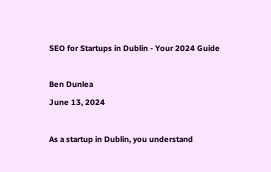SEO for Startups in Dublin - Your 2024 Guide

Ben Dunlea
June 13, 2024

As a startup in Dublin, you understand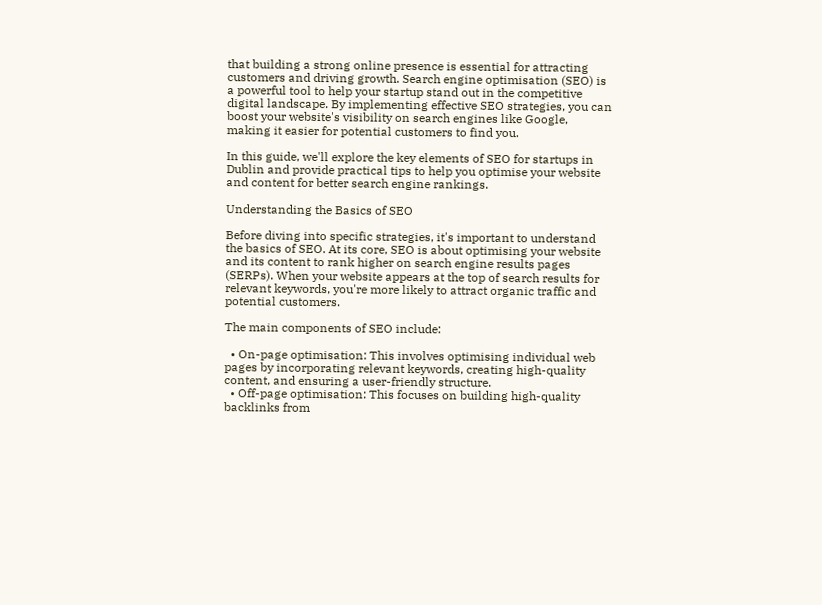that building a strong online presence is essential for attracting customers and driving growth. Search engine optimisation (SEO) is a powerful tool to help your startup stand out in the competitive digital landscape. By implementing effective SEO strategies, you can boost your website's visibility on search engines like Google, making it easier for potential customers to find you.

In this guide, we'll explore the key elements of SEO for startups in Dublin and provide practical tips to help you optimise your website and content for better search engine rankings.

Understanding the Basics of SEO

Before diving into specific strategies, it's important to understand the basics of SEO. At its core, SEO is about optimising your website and its content to rank higher on search engine results pages (SERPs). When your website appears at the top of search results for relevant keywords, you're more likely to attract organic traffic and potential customers.

The main components of SEO include:

  • On-page optimisation: This involves optimising individual web pages by incorporating relevant keywords, creating high-quality content, and ensuring a user-friendly structure.
  • Off-page optimisation: This focuses on building high-quality backlinks from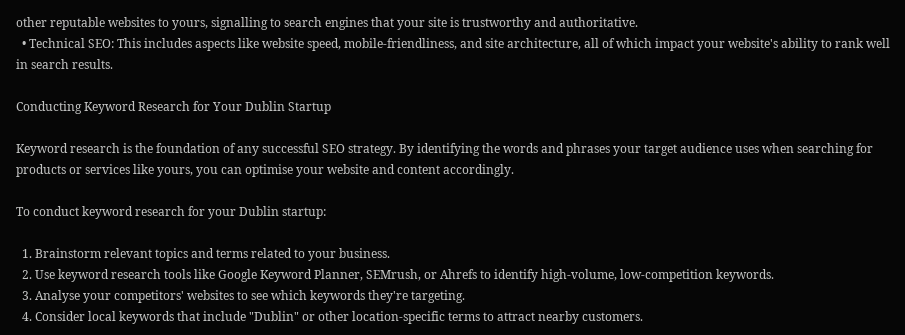other reputable websites to yours, signalling to search engines that your site is trustworthy and authoritative.
  • Technical SEO: This includes aspects like website speed, mobile-friendliness, and site architecture, all of which impact your website's ability to rank well in search results.

Conducting Keyword Research for Your Dublin Startup

Keyword research is the foundation of any successful SEO strategy. By identifying the words and phrases your target audience uses when searching for products or services like yours, you can optimise your website and content accordingly.

To conduct keyword research for your Dublin startup:

  1. Brainstorm relevant topics and terms related to your business.
  2. Use keyword research tools like Google Keyword Planner, SEMrush, or Ahrefs to identify high-volume, low-competition keywords.
  3. Analyse your competitors' websites to see which keywords they're targeting.
  4. Consider local keywords that include "Dublin" or other location-specific terms to attract nearby customers.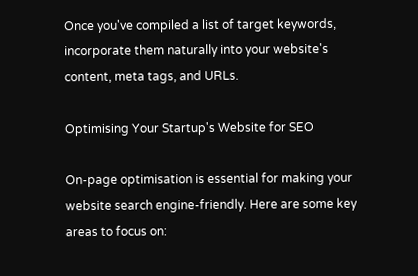Once you've compiled a list of target keywords, incorporate them naturally into your website's content, meta tags, and URLs.

Optimising Your Startup's Website for SEO

On-page optimisation is essential for making your website search engine-friendly. Here are some key areas to focus on: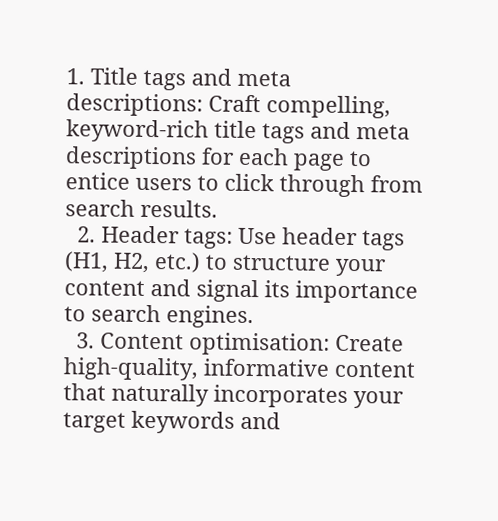1. Title tags and meta descriptions: Craft compelling, keyword-rich title tags and meta descriptions for each page to entice users to click through from search results.
  2. Header tags: Use header tags (H1, H2, etc.) to structure your content and signal its importance to search engines.
  3. Content optimisation: Create high-quality, informative content that naturally incorporates your target keywords and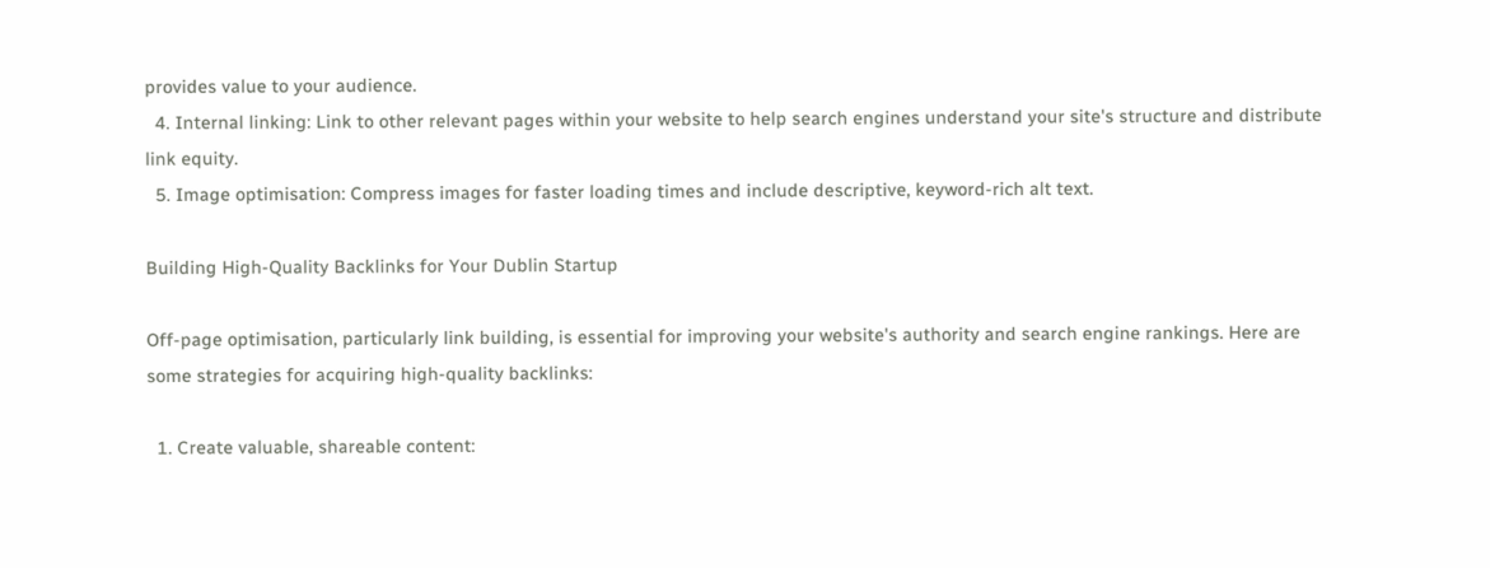provides value to your audience.
  4. Internal linking: Link to other relevant pages within your website to help search engines understand your site's structure and distribute link equity.
  5. Image optimisation: Compress images for faster loading times and include descriptive, keyword-rich alt text.

Building High-Quality Backlinks for Your Dublin Startup

Off-page optimisation, particularly link building, is essential for improving your website's authority and search engine rankings. Here are some strategies for acquiring high-quality backlinks:

  1. Create valuable, shareable content: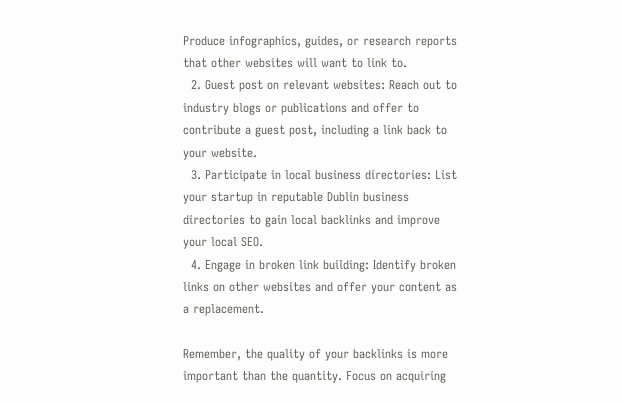Produce infographics, guides, or research reports that other websites will want to link to.
  2. Guest post on relevant websites: Reach out to industry blogs or publications and offer to contribute a guest post, including a link back to your website.
  3. Participate in local business directories: List your startup in reputable Dublin business directories to gain local backlinks and improve your local SEO.
  4. Engage in broken link building: Identify broken links on other websites and offer your content as a replacement.

Remember, the quality of your backlinks is more important than the quantity. Focus on acquiring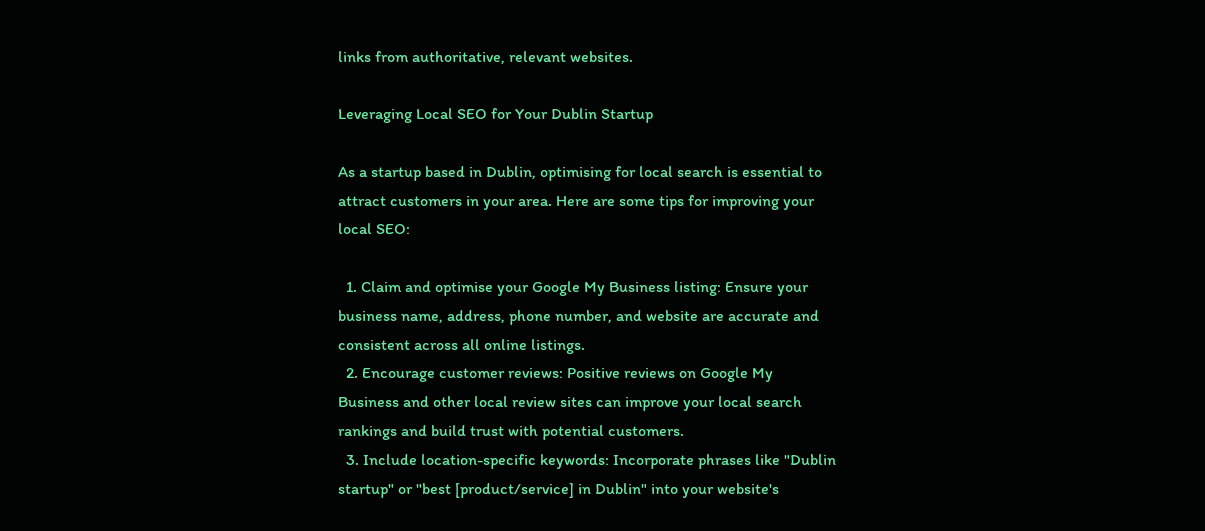links from authoritative, relevant websites.

Leveraging Local SEO for Your Dublin Startup

As a startup based in Dublin, optimising for local search is essential to attract customers in your area. Here are some tips for improving your local SEO:

  1. Claim and optimise your Google My Business listing: Ensure your business name, address, phone number, and website are accurate and consistent across all online listings.
  2. Encourage customer reviews: Positive reviews on Google My Business and other local review sites can improve your local search rankings and build trust with potential customers.
  3. Include location-specific keywords: Incorporate phrases like "Dublin startup" or "best [product/service] in Dublin" into your website's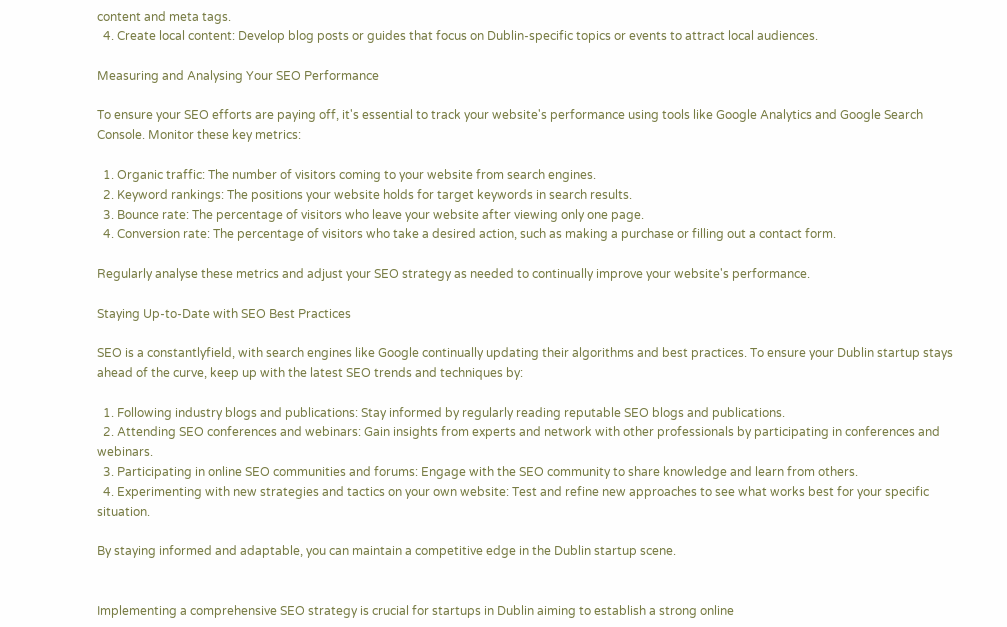content and meta tags.
  4. Create local content: Develop blog posts or guides that focus on Dublin-specific topics or events to attract local audiences.

Measuring and Analysing Your SEO Performance

To ensure your SEO efforts are paying off, it's essential to track your website's performance using tools like Google Analytics and Google Search Console. Monitor these key metrics:

  1. Organic traffic: The number of visitors coming to your website from search engines.
  2. Keyword rankings: The positions your website holds for target keywords in search results.
  3. Bounce rate: The percentage of visitors who leave your website after viewing only one page.
  4. Conversion rate: The percentage of visitors who take a desired action, such as making a purchase or filling out a contact form.

Regularly analyse these metrics and adjust your SEO strategy as needed to continually improve your website's performance.

Staying Up-to-Date with SEO Best Practices

SEO is a constantlyfield, with search engines like Google continually updating their algorithms and best practices. To ensure your Dublin startup stays ahead of the curve, keep up with the latest SEO trends and techniques by:

  1. Following industry blogs and publications: Stay informed by regularly reading reputable SEO blogs and publications.
  2. Attending SEO conferences and webinars: Gain insights from experts and network with other professionals by participating in conferences and webinars.
  3. Participating in online SEO communities and forums: Engage with the SEO community to share knowledge and learn from others.
  4. Experimenting with new strategies and tactics on your own website: Test and refine new approaches to see what works best for your specific situation.

By staying informed and adaptable, you can maintain a competitive edge in the Dublin startup scene.


Implementing a comprehensive SEO strategy is crucial for startups in Dublin aiming to establish a strong online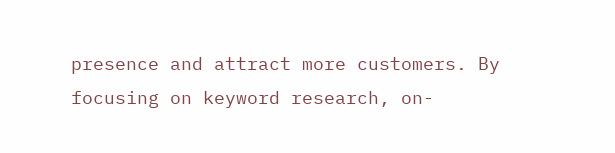presence and attract more customers. By focusing on keyword research, on-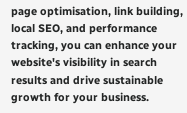page optimisation, link building, local SEO, and performance tracking, you can enhance your website's visibility in search results and drive sustainable growth for your business.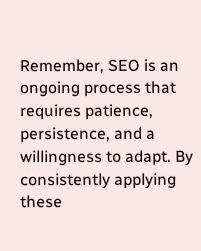Remember, SEO is an ongoing process that requires patience, persistence, and a willingness to adapt. By consistently applying these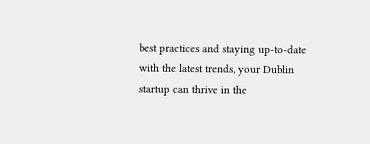best practices and staying up-to-date with the latest trends, your Dublin startup can thrive in the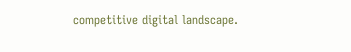competitive digital landscape.